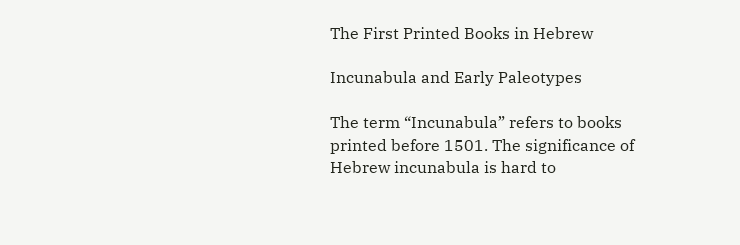The First Printed Books in Hebrew

Incunabula and Early Paleotypes

The term “Incunabula” refers to books printed before 1501. The significance of Hebrew incunabula is hard to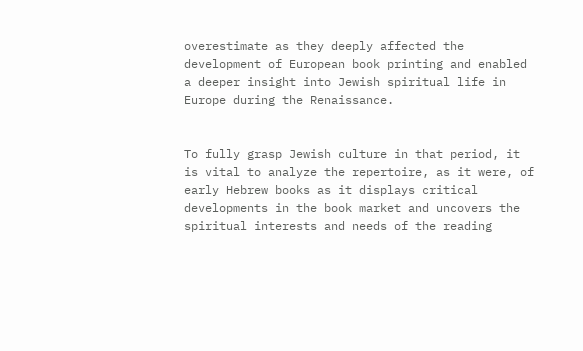overestimate as they deeply affected the development of European book printing and enabled a deeper insight into Jewish spiritual life in Europe during the Renaissance.


To fully grasp Jewish culture in that period, it is vital to analyze the repertoire, as it were, of early Hebrew books as it displays critical developments in the book market and uncovers the spiritual interests and needs of the reading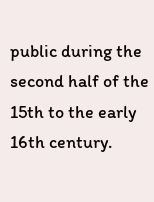public during the second half of the 15th to the early 16th century.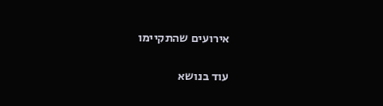אירועים שהתקיימו

עוד בנושא